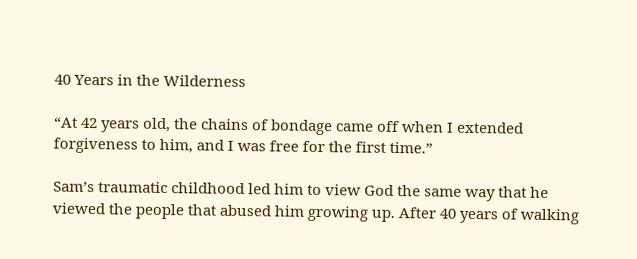40 Years in the Wilderness

“At 42 years old, the chains of bondage came off when I extended forgiveness to him, and I was free for the first time.”

Sam’s traumatic childhood led him to view God the same way that he viewed the people that abused him growing up. After 40 years of walking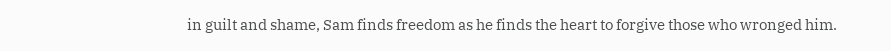in guilt and shame, Sam finds freedom as he finds the heart to forgive those who wronged him.